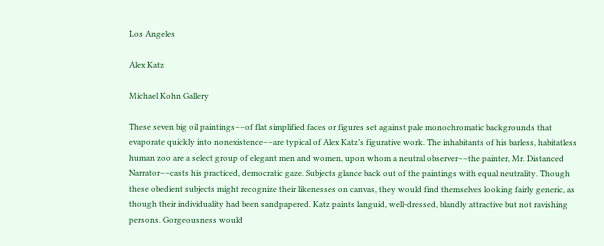Los Angeles

Alex Katz

Michael Kohn Gallery

These seven big oil paintings––of flat simplified faces or figures set against pale monochromatic backgrounds that evaporate quickly into nonexistence––are typical of Alex Katz’s figurative work. The inhabitants of his barless, habitatless human zoo are a select group of elegant men and women, upon whom a neutral observer––the painter, Mr. Distanced Narrator––casts his practiced, democratic gaze. Subjects glance back out of the paintings with equal neutrality. Though these obedient subjects might recognize their likenesses on canvas, they would find themselves looking fairly generic, as though their individuality had been sandpapered. Katz paints languid, well-dressed, blandly attractive but not ravishing persons. Gorgeousness would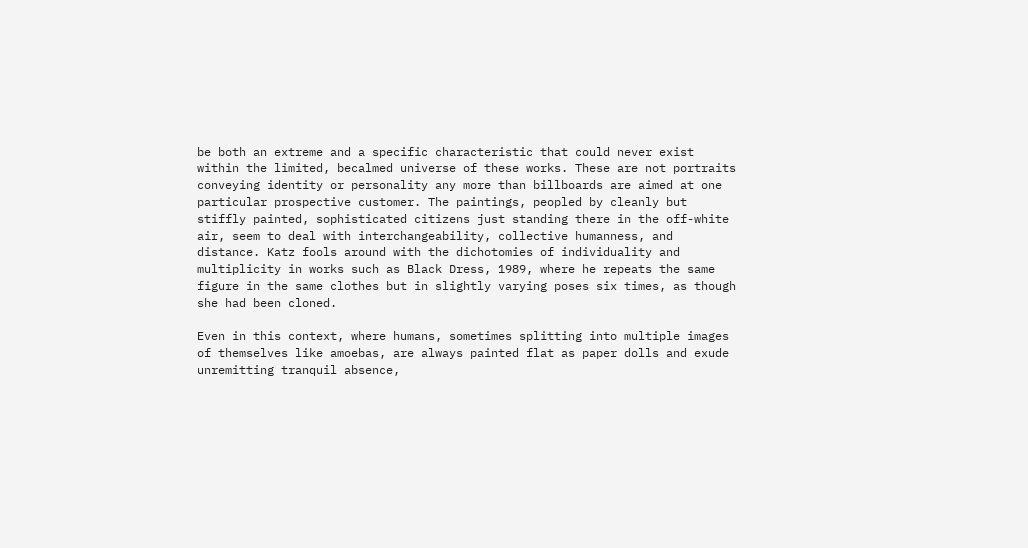be both an extreme and a specific characteristic that could never exist within the limited, becalmed universe of these works. These are not portraits conveying identity or personality any more than billboards are aimed at one particular prospective customer. The paintings, peopled by cleanly but stiffly painted, sophisticated citizens just standing there in the off-white air, seem to deal with interchangeability, collective humanness, and distance. Katz fools around with the dichotomies of individuality and multiplicity in works such as Black Dress, 1989, where he repeats the same figure in the same clothes but in slightly varying poses six times, as though she had been cloned.

Even in this context, where humans, sometimes splitting into multiple images of themselves like amoebas, are always painted flat as paper dolls and exude unremitting tranquil absence,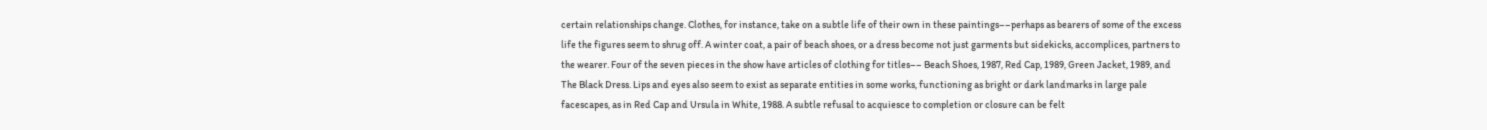certain relationships change. Clothes, for instance, take on a subtle life of their own in these paintings––perhaps as bearers of some of the excess life the figures seem to shrug off. A winter coat, a pair of beach shoes, or a dress become not just garments but sidekicks, accomplices, partners to the wearer. Four of the seven pieces in the show have articles of clothing for titles–– Beach Shoes, 1987, Red Cap, 1989, Green Jacket, 1989, and The Black Dress. Lips and eyes also seem to exist as separate entities in some works, functioning as bright or dark landmarks in large pale facescapes, as in Red Cap and Ursula in White, 1988. A subtle refusal to acquiesce to completion or closure can be felt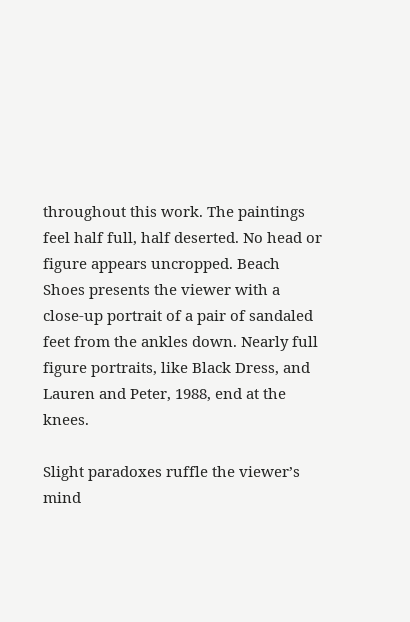throughout this work. The paintings feel half full, half deserted. No head or figure appears uncropped. Beach Shoes presents the viewer with a close-up portrait of a pair of sandaled feet from the ankles down. Nearly full figure portraits, like Black Dress, and Lauren and Peter, 1988, end at the knees.

Slight paradoxes ruffle the viewer’s mind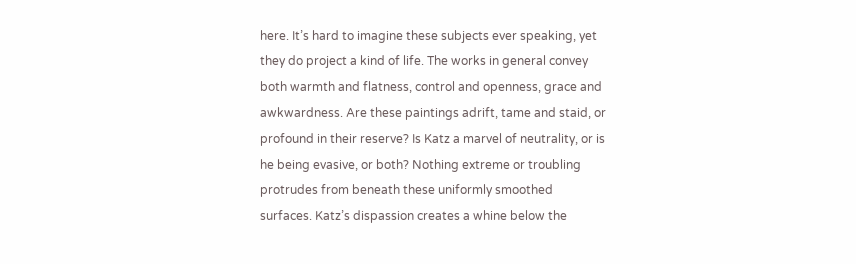here. It’s hard to imagine these subjects ever speaking, yet they do project a kind of life. The works in general convey both warmth and flatness, control and openness, grace and awkwardness. Are these paintings adrift, tame and staid, or profound in their reserve? Is Katz a marvel of neutrality, or is he being evasive, or both? Nothing extreme or troubling protrudes from beneath these uniformly smoothed surfaces. Katz’s dispassion creates a whine below the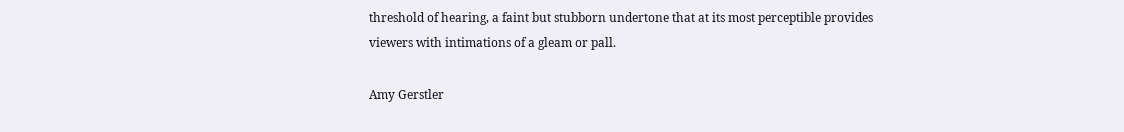threshold of hearing, a faint but stubborn undertone that at its most perceptible provides viewers with intimations of a gleam or pall.

Amy Gerstler